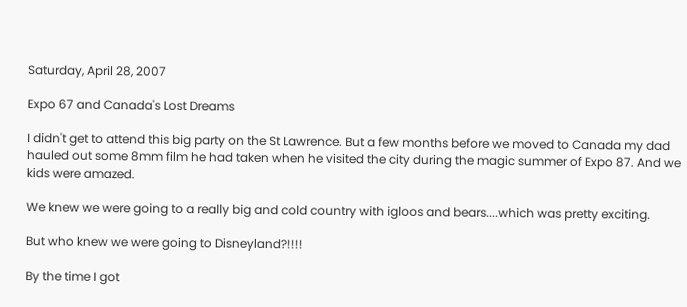Saturday, April 28, 2007

Expo 67 and Canada's Lost Dreams

I didn't get to attend this big party on the St Lawrence. But a few months before we moved to Canada my dad hauled out some 8mm film he had taken when he visited the city during the magic summer of Expo 87. And we kids were amazed.

We knew we were going to a really big and cold country with igloos and bears....which was pretty exciting.

But who knew we were going to Disneyland?!!!!

By the time I got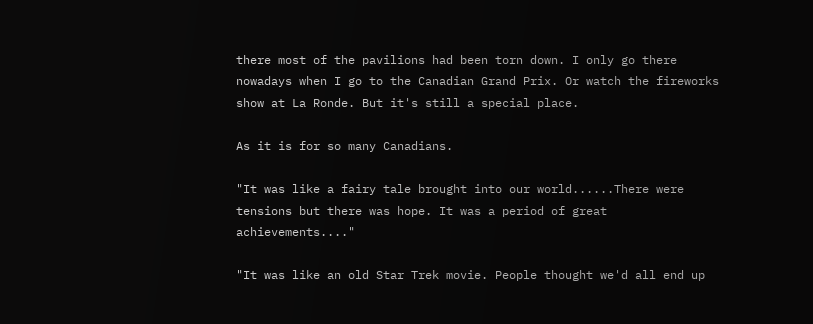there most of the pavilions had been torn down. I only go there nowadays when I go to the Canadian Grand Prix. Or watch the fireworks show at La Ronde. But it's still a special place.

As it is for so many Canadians.

"It was like a fairy tale brought into our world......There were tensions but there was hope. It was a period of great achievements...."

"It was like an old Star Trek movie. People thought we'd all end up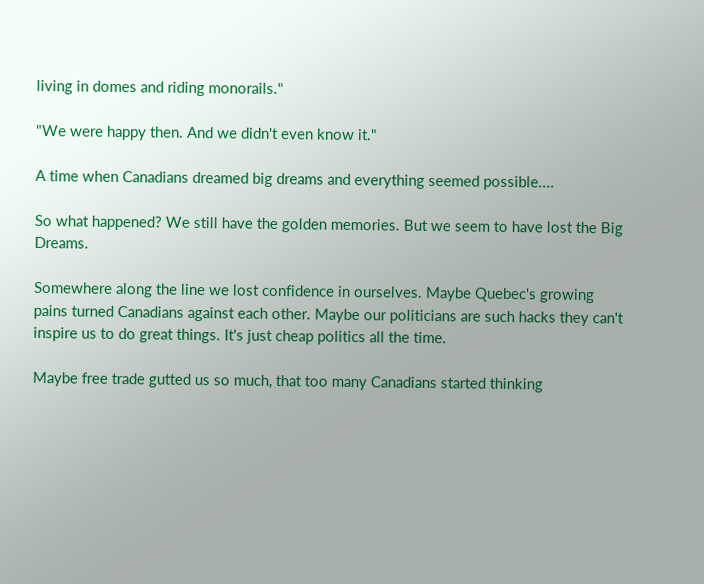living in domes and riding monorails."

"We were happy then. And we didn't even know it."

A time when Canadians dreamed big dreams and everything seemed possible....

So what happened? We still have the golden memories. But we seem to have lost the Big Dreams.

Somewhere along the line we lost confidence in ourselves. Maybe Quebec's growing pains turned Canadians against each other. Maybe our politicians are such hacks they can't inspire us to do great things. It's just cheap politics all the time.

Maybe free trade gutted us so much, that too many Canadians started thinking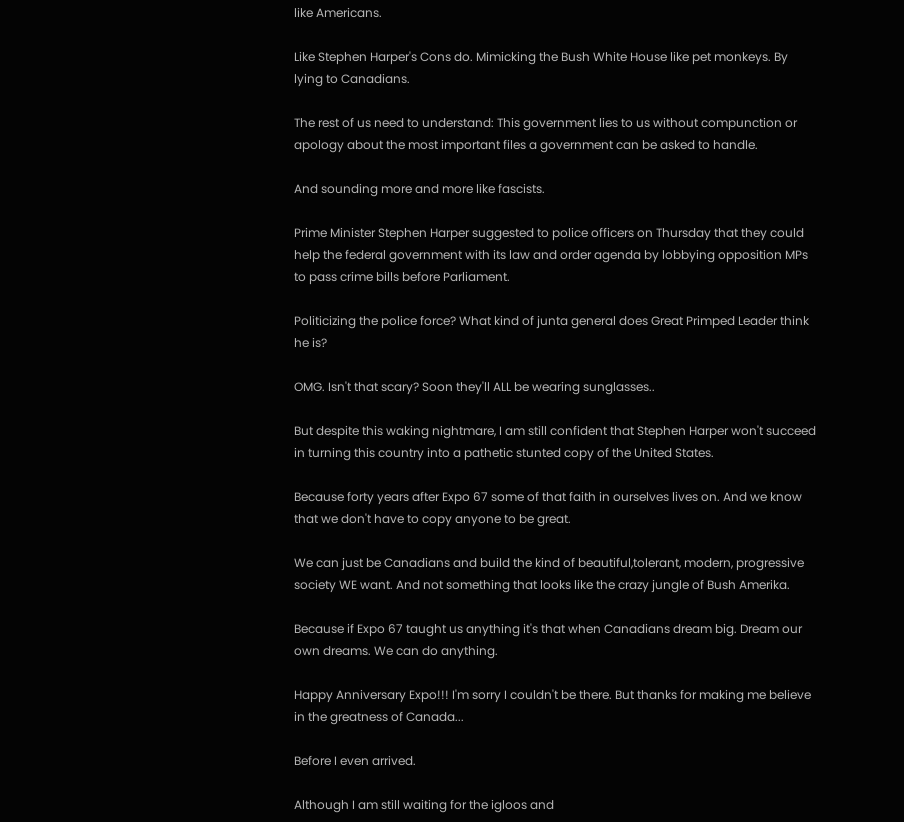like Americans.

Like Stephen Harper's Cons do. Mimicking the Bush White House like pet monkeys. By lying to Canadians.

The rest of us need to understand: This government lies to us without compunction or apology about the most important files a government can be asked to handle.

And sounding more and more like fascists.

Prime Minister Stephen Harper suggested to police officers on Thursday that they could help the federal government with its law and order agenda by lobbying opposition MPs to pass crime bills before Parliament.

Politicizing the police force? What kind of junta general does Great Primped Leader think he is?

OMG. Isn't that scary? Soon they'll ALL be wearing sunglasses..

But despite this waking nightmare, I am still confident that Stephen Harper won't succeed in turning this country into a pathetic stunted copy of the United States.

Because forty years after Expo 67 some of that faith in ourselves lives on. And we know that we don't have to copy anyone to be great.

We can just be Canadians and build the kind of beautiful,tolerant, modern, progressive society WE want. And not something that looks like the crazy jungle of Bush Amerika.

Because if Expo 67 taught us anything it's that when Canadians dream big. Dream our own dreams. We can do anything.

Happy Anniversary Expo!!! I'm sorry I couldn't be there. But thanks for making me believe in the greatness of Canada...

Before I even arrived.

Although I am still waiting for the igloos and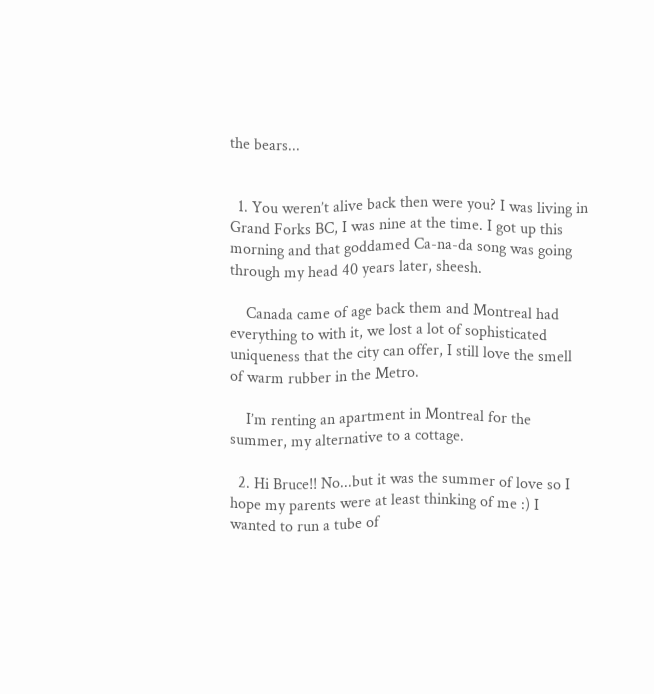the bears...


  1. You weren’t alive back then were you? I was living in Grand Forks BC, I was nine at the time. I got up this morning and that goddamed Ca-na-da song was going through my head 40 years later, sheesh.

    Canada came of age back them and Montreal had everything to with it, we lost a lot of sophisticated uniqueness that the city can offer, I still love the smell of warm rubber in the Metro.

    I’m renting an apartment in Montreal for the summer, my alternative to a cottage.

  2. Hi Bruce!! No...but it was the summer of love so I hope my parents were at least thinking of me :) I wanted to run a tube of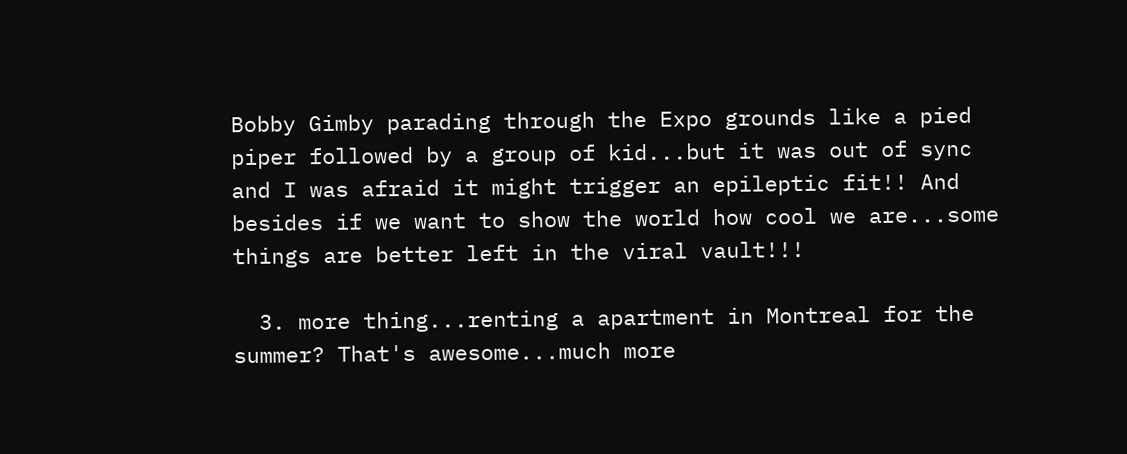Bobby Gimby parading through the Expo grounds like a pied piper followed by a group of kid...but it was out of sync and I was afraid it might trigger an epileptic fit!! And besides if we want to show the world how cool we are...some things are better left in the viral vault!!!

  3. more thing...renting a apartment in Montreal for the summer? That's awesome...much more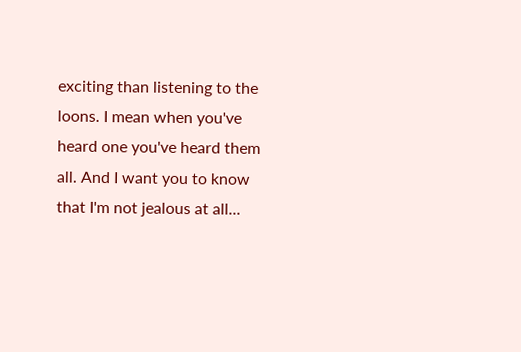exciting than listening to the loons. I mean when you've heard one you've heard them all. And I want you to know that I'm not jealous at all...